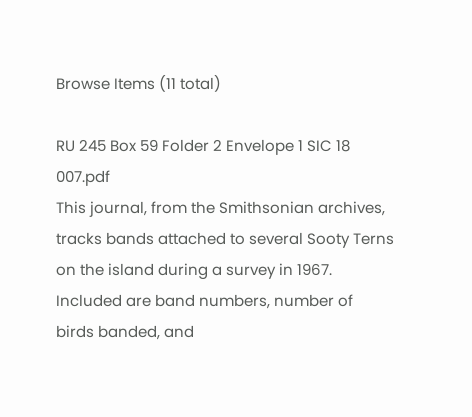Browse Items (11 total)

RU 245 Box 59 Folder 2 Envelope 1 SIC 18   007.pdf
This journal, from the Smithsonian archives, tracks bands attached to several Sooty Terns on the island during a survey in 1967. Included are band numbers, number of birds banded, and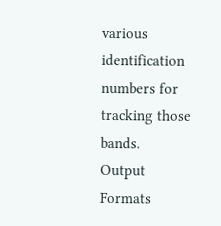various identification numbers for tracking those bands.
Output Formats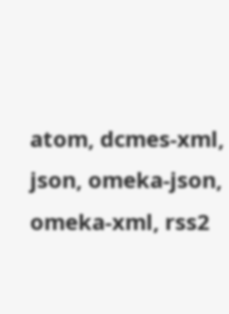atom, dcmes-xml, json, omeka-json, omeka-xml, rss2